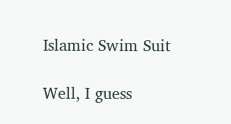Islamic Swim Suit

Well, I guess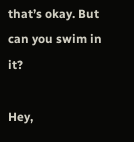that’s okay. But can you swim in it?

Hey,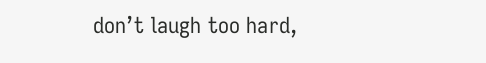don’t laugh too hard,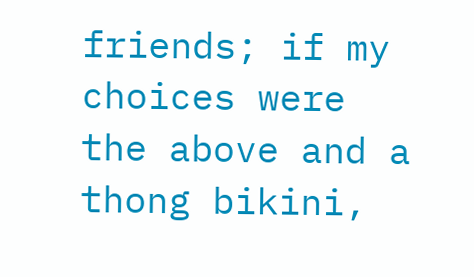friends; if my choices were the above and a thong bikini,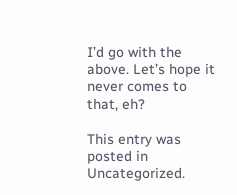I’d go with the above. Let’s hope it never comes to that, eh?

This entry was posted in Uncategorized.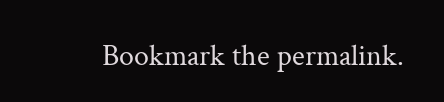Bookmark the permalink.